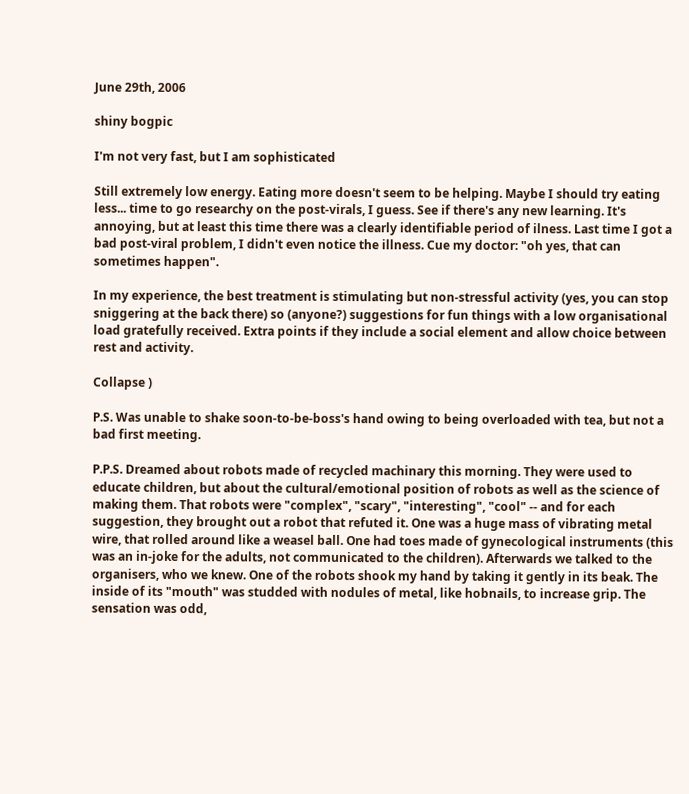June 29th, 2006

shiny bogpic

I'm not very fast, but I am sophisticated

Still extremely low energy. Eating more doesn't seem to be helping. Maybe I should try eating less... time to go researchy on the post-virals, I guess. See if there's any new learning. It's annoying, but at least this time there was a clearly identifiable period of ilness. Last time I got a bad post-viral problem, I didn't even notice the illness. Cue my doctor: "oh yes, that can sometimes happen".

In my experience, the best treatment is stimulating but non-stressful activity (yes, you can stop sniggering at the back there) so (anyone?) suggestions for fun things with a low organisational load gratefully received. Extra points if they include a social element and allow choice between rest and activity.

Collapse )

P.S. Was unable to shake soon-to-be-boss's hand owing to being overloaded with tea, but not a bad first meeting.

P.P.S. Dreamed about robots made of recycled machinary this morning. They were used to educate children, but about the cultural/emotional position of robots as well as the science of making them. That robots were "complex", "scary", "interesting", "cool" -- and for each suggestion, they brought out a robot that refuted it. One was a huge mass of vibrating metal wire, that rolled around like a weasel ball. One had toes made of gynecological instruments (this was an in-joke for the adults, not communicated to the children). Afterwards we talked to the organisers, who we knew. One of the robots shook my hand by taking it gently in its beak. The inside of its "mouth" was studded with nodules of metal, like hobnails, to increase grip. The sensation was odd,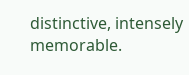distinctive, intensely memorable.